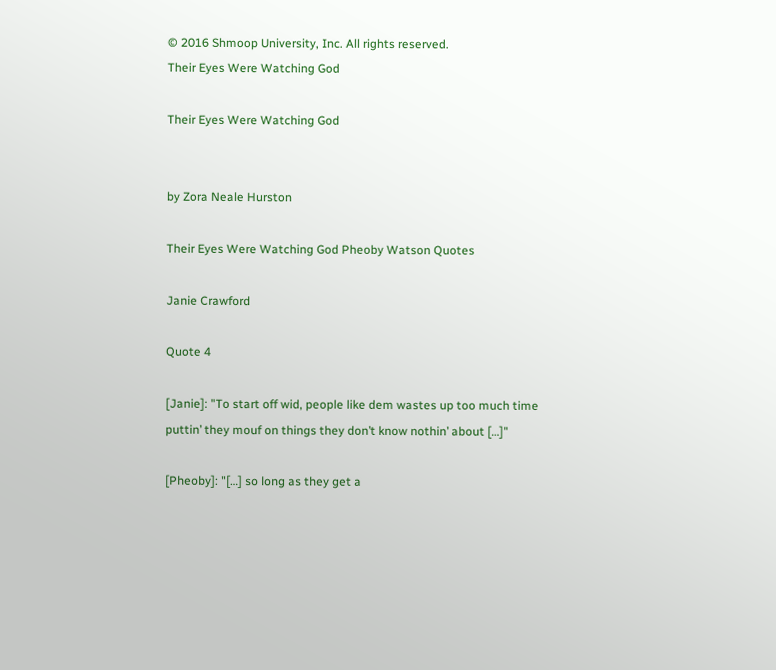© 2016 Shmoop University, Inc. All rights reserved.
Their Eyes Were Watching God

Their Eyes Were Watching God


by Zora Neale Hurston

Their Eyes Were Watching God Pheoby Watson Quotes

Janie Crawford

Quote 4

[Janie]: "To start off wid, people like dem wastes up too much time puttin’ they mouf on things they don’t know nothin’ about […]"

[Pheoby]: "[…] so long as they get a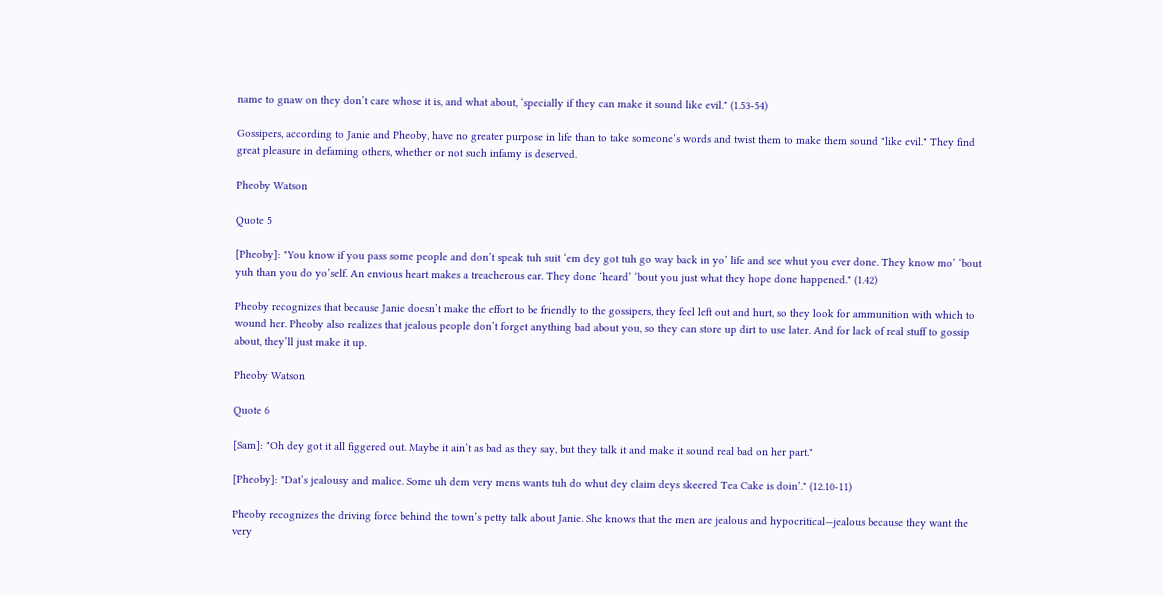name to gnaw on they don’t care whose it is, and what about, ‘specially if they can make it sound like evil." (1.53-54)

Gossipers, according to Janie and Pheoby, have no greater purpose in life than to take someone’s words and twist them to make them sound "like evil." They find great pleasure in defaming others, whether or not such infamy is deserved.

Pheoby Watson

Quote 5

[Pheoby]: "You know if you pass some people and don’t speak tuh suit ‘em dey got tuh go way back in yo’ life and see whut you ever done. They know mo’ ‘bout yuh than you do yo’self. An envious heart makes a treacherous ear. They done ‘heard’ ‘bout you just what they hope done happened." (1.42)

Pheoby recognizes that because Janie doesn’t make the effort to be friendly to the gossipers, they feel left out and hurt, so they look for ammunition with which to wound her. Pheoby also realizes that jealous people don’t forget anything bad about you, so they can store up dirt to use later. And for lack of real stuff to gossip about, they’ll just make it up.

Pheoby Watson

Quote 6

[Sam]: "Oh dey got it all figgered out. Maybe it ain’t as bad as they say, but they talk it and make it sound real bad on her part."

[Pheoby]: "Dat’s jealousy and malice. Some uh dem very mens wants tuh do whut dey claim deys skeered Tea Cake is doin’." (12.10-11)

Pheoby recognizes the driving force behind the town’s petty talk about Janie. She knows that the men are jealous and hypocritical—jealous because they want the very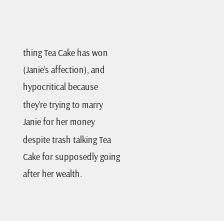thing Tea Cake has won (Janie’s affection), and hypocritical because they’re trying to marry Janie for her money despite trash talking Tea Cake for supposedly going after her wealth.